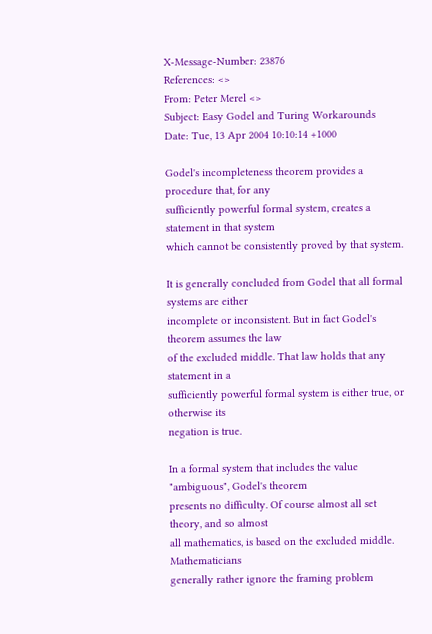X-Message-Number: 23876
References: <>
From: Peter Merel <>
Subject: Easy Godel and Turing Workarounds
Date: Tue, 13 Apr 2004 10:10:14 +1000

Godel's incompleteness theorem provides a procedure that, for any
sufficiently powerful formal system, creates a statement in that system
which cannot be consistently proved by that system.

It is generally concluded from Godel that all formal systems are either
incomplete or inconsistent. But in fact Godel's theorem assumes the law
of the excluded middle. That law holds that any statement in a
sufficiently powerful formal system is either true, or otherwise its
negation is true.

In a formal system that includes the value "ambiguous", Godel's theorem
presents no difficulty. Of course almost all set theory, and so almost
all mathematics, is based on the excluded middle. Mathematicians
generally rather ignore the framing problem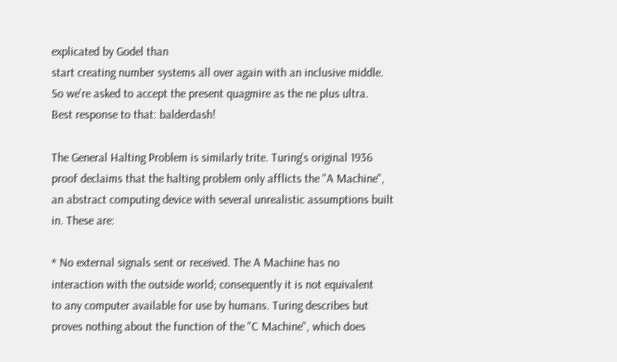explicated by Godel than
start creating number systems all over again with an inclusive middle.
So we're asked to accept the present quagmire as the ne plus ultra.
Best response to that: balderdash!

The General Halting Problem is similarly trite. Turing's original 1936
proof declaims that the halting problem only afflicts the "A Machine",
an abstract computing device with several unrealistic assumptions built
in. These are:

* No external signals sent or received. The A Machine has no
interaction with the outside world; consequently it is not equivalent
to any computer available for use by humans. Turing describes but
proves nothing about the function of the "C Machine", which does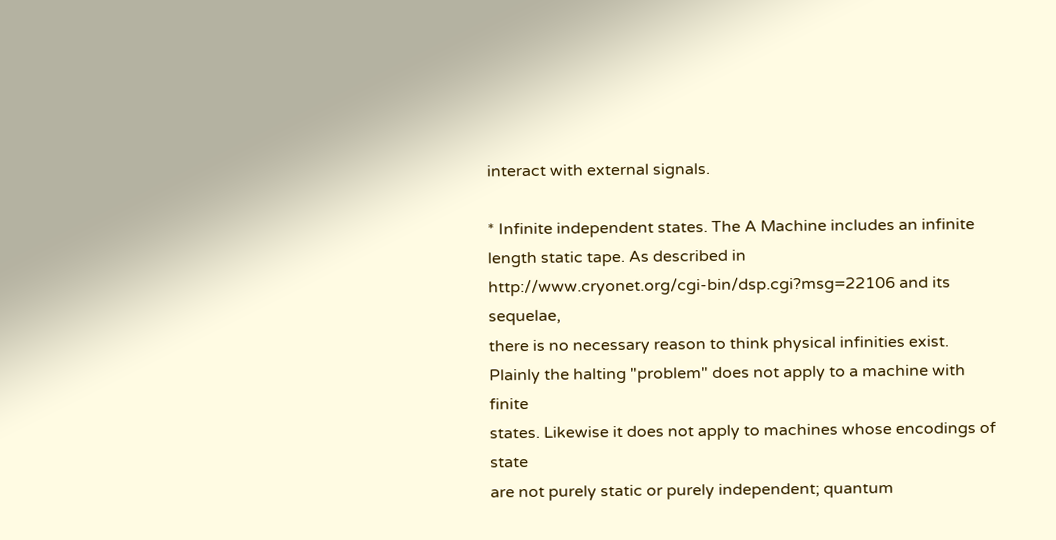interact with external signals.

* Infinite independent states. The A Machine includes an infinite
length static tape. As described in
http://www.cryonet.org/cgi-bin/dsp.cgi?msg=22106 and its sequelae,
there is no necessary reason to think physical infinities exist.
Plainly the halting "problem" does not apply to a machine with finite
states. Likewise it does not apply to machines whose encodings of state
are not purely static or purely independent; quantum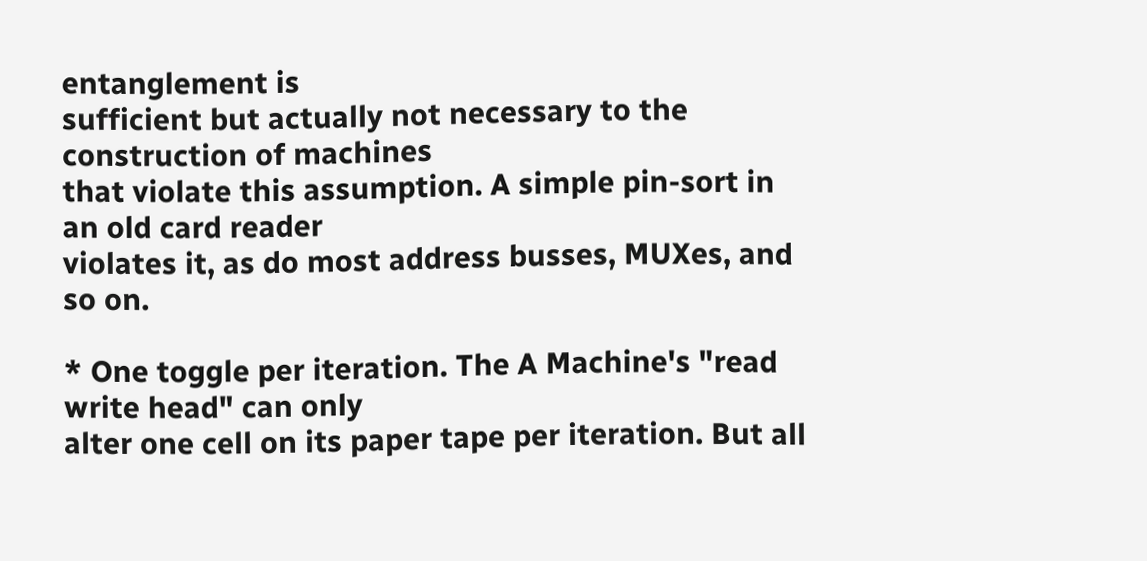entanglement is
sufficient but actually not necessary to the construction of machines
that violate this assumption. A simple pin-sort in an old card reader
violates it, as do most address busses, MUXes, and so on.

* One toggle per iteration. The A Machine's "read write head" can only
alter one cell on its paper tape per iteration. But all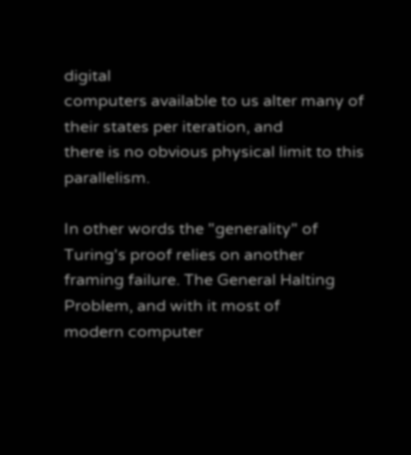digital
computers available to us alter many of their states per iteration, and
there is no obvious physical limit to this parallelism.

In other words the "generality" of Turing's proof relies on another
framing failure. The General Halting Problem, and with it most of
modern computer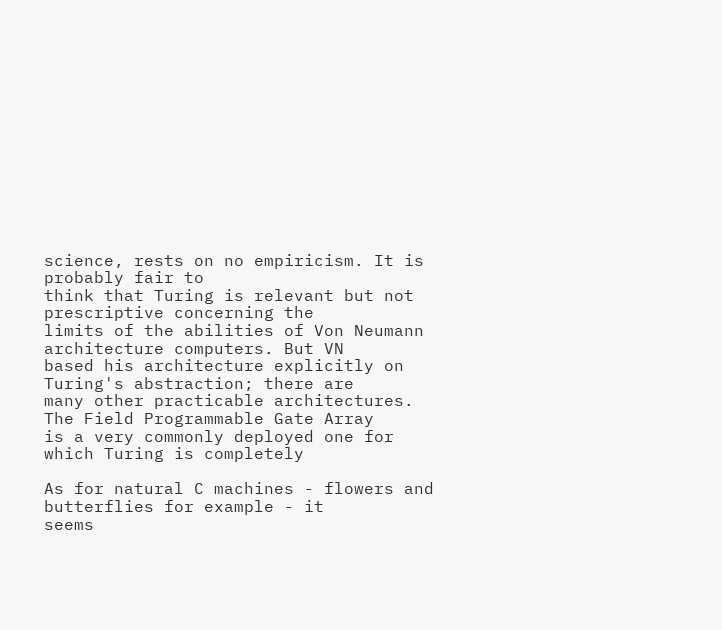science, rests on no empiricism. It is probably fair to
think that Turing is relevant but not prescriptive concerning the
limits of the abilities of Von Neumann architecture computers. But VN
based his architecture explicitly on Turing's abstraction; there are
many other practicable architectures. The Field Programmable Gate Array
is a very commonly deployed one for which Turing is completely

As for natural C machines - flowers and butterflies for example - it
seems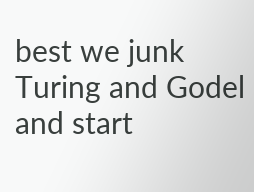best we junk Turing and Godel and start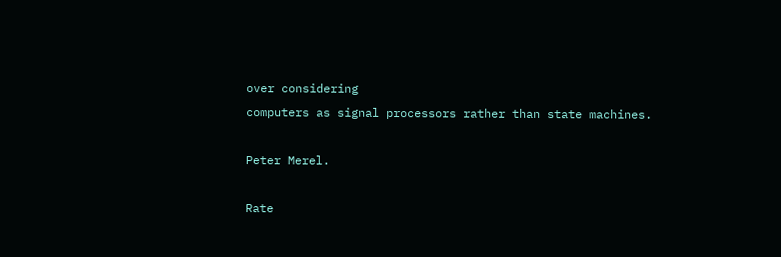over considering
computers as signal processors rather than state machines.

Peter Merel.

Rate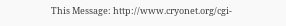This Message: http://www.cryonet.org/cgi-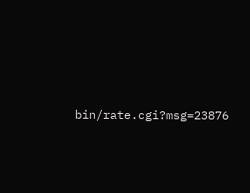bin/rate.cgi?msg=23876